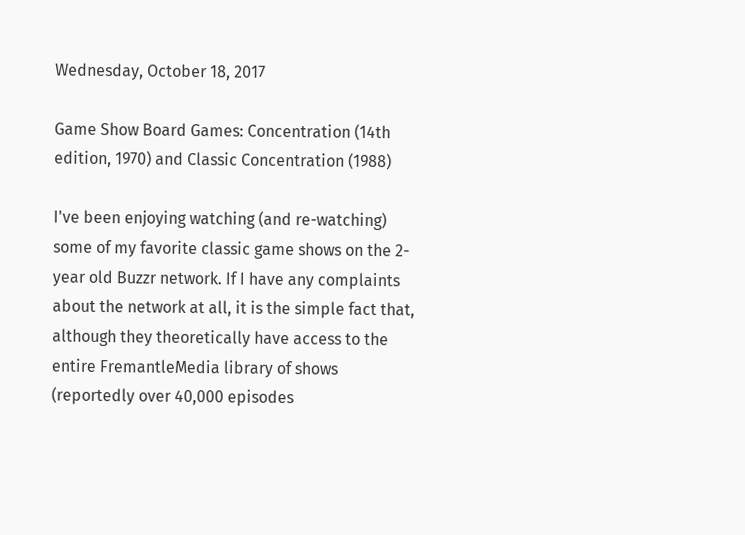Wednesday, October 18, 2017

Game Show Board Games: Concentration (14th edition, 1970) and Classic Concentration (1988)

I've been enjoying watching (and re-watching) some of my favorite classic game shows on the 2-year old Buzzr network. If I have any complaints about the network at all, it is the simple fact that, although they theoretically have access to the entire FremantleMedia library of shows (reportedly over 40,000 episodes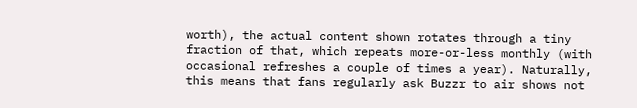worth), the actual content shown rotates through a tiny fraction of that, which repeats more-or-less monthly (with occasional refreshes a couple of times a year). Naturally, this means that fans regularly ask Buzzr to air shows not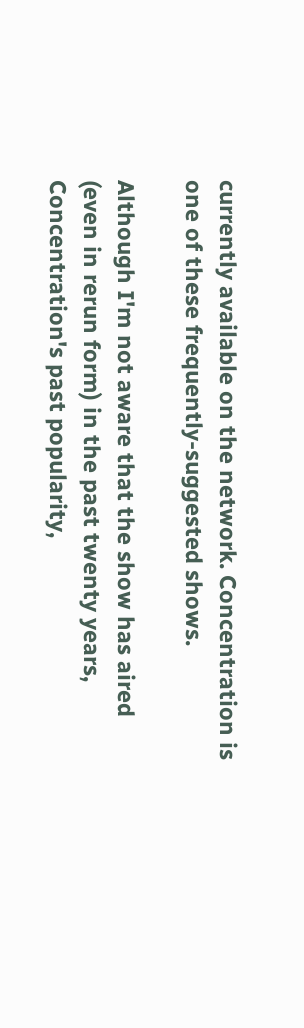currently available on the network. Concentration is one of these frequently-suggested shows.

Although I'm not aware that the show has aired (even in rerun form) in the past twenty years, Concentration's past popularity,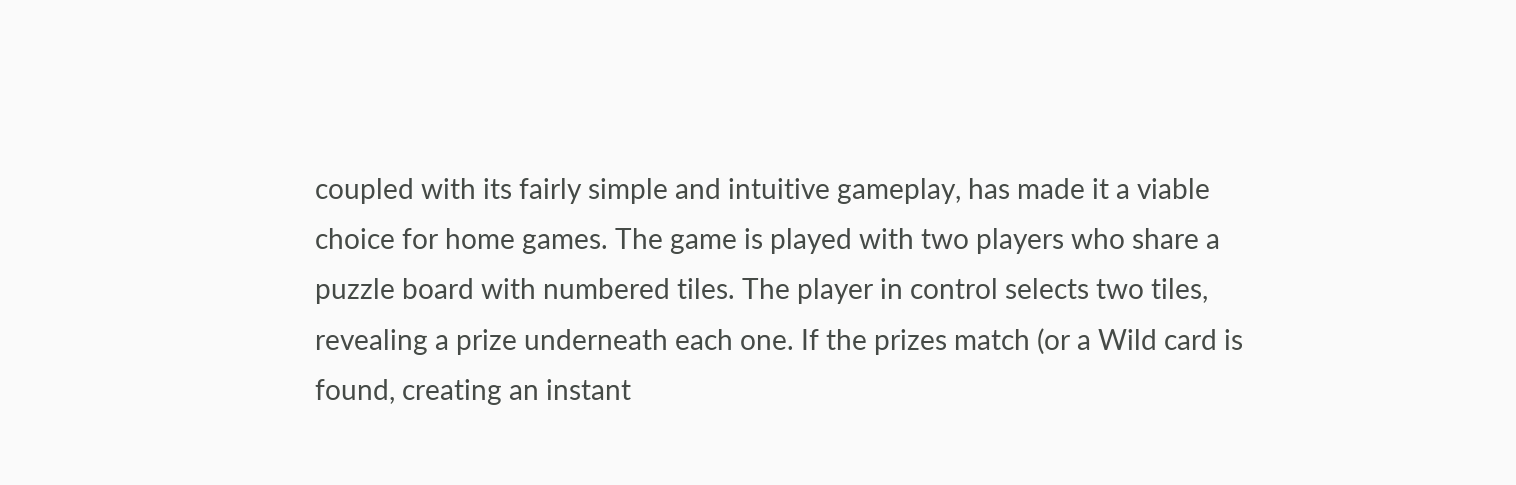coupled with its fairly simple and intuitive gameplay, has made it a viable choice for home games. The game is played with two players who share a puzzle board with numbered tiles. The player in control selects two tiles, revealing a prize underneath each one. If the prizes match (or a Wild card is found, creating an instant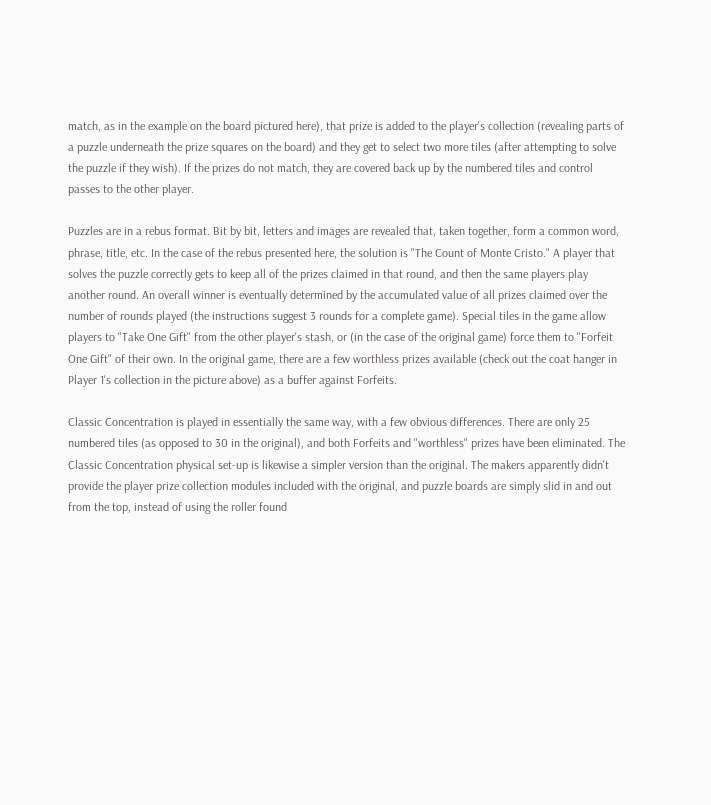match, as in the example on the board pictured here), that prize is added to the player's collection (revealing parts of a puzzle underneath the prize squares on the board) and they get to select two more tiles (after attempting to solve the puzzle if they wish). If the prizes do not match, they are covered back up by the numbered tiles and control passes to the other player.

Puzzles are in a rebus format. Bit by bit, letters and images are revealed that, taken together, form a common word, phrase, title, etc. In the case of the rebus presented here, the solution is "The Count of Monte Cristo." A player that solves the puzzle correctly gets to keep all of the prizes claimed in that round, and then the same players play another round. An overall winner is eventually determined by the accumulated value of all prizes claimed over the number of rounds played (the instructions suggest 3 rounds for a complete game). Special tiles in the game allow players to "Take One Gift" from the other player's stash, or (in the case of the original game) force them to "Forfeit One Gift" of their own. In the original game, there are a few worthless prizes available (check out the coat hanger in Player 1's collection in the picture above) as a buffer against Forfeits.

Classic Concentration is played in essentially the same way, with a few obvious differences. There are only 25 numbered tiles (as opposed to 30 in the original), and both Forfeits and "worthless" prizes have been eliminated. The Classic Concentration physical set-up is likewise a simpler version than the original. The makers apparently didn't provide the player prize collection modules included with the original, and puzzle boards are simply slid in and out from the top, instead of using the roller found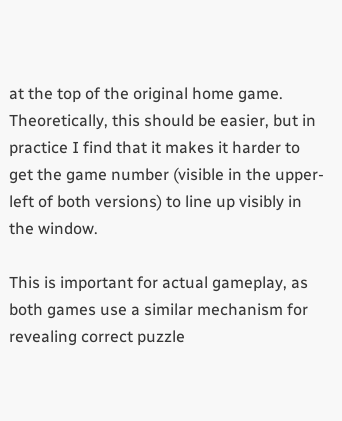at the top of the original home game. Theoretically, this should be easier, but in practice I find that it makes it harder to get the game number (visible in the upper-left of both versions) to line up visibly in the window.

This is important for actual gameplay, as both games use a similar mechanism for revealing correct puzzle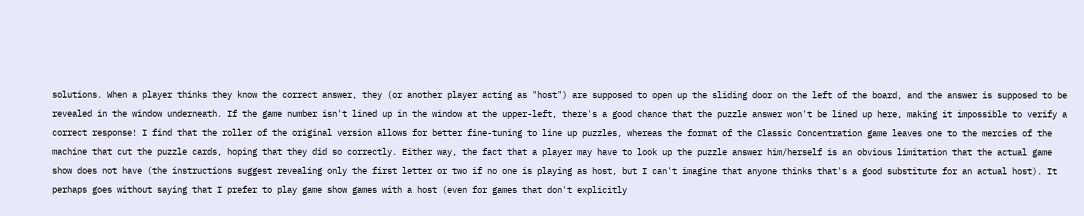solutions. When a player thinks they know the correct answer, they (or another player acting as "host") are supposed to open up the sliding door on the left of the board, and the answer is supposed to be revealed in the window underneath. If the game number isn't lined up in the window at the upper-left, there's a good chance that the puzzle answer won't be lined up here, making it impossible to verify a correct response! I find that the roller of the original version allows for better fine-tuning to line up puzzles, whereas the format of the Classic Concentration game leaves one to the mercies of the machine that cut the puzzle cards, hoping that they did so correctly. Either way, the fact that a player may have to look up the puzzle answer him/herself is an obvious limitation that the actual game show does not have (the instructions suggest revealing only the first letter or two if no one is playing as host, but I can't imagine that anyone thinks that's a good substitute for an actual host). It perhaps goes without saying that I prefer to play game show games with a host (even for games that don't explicitly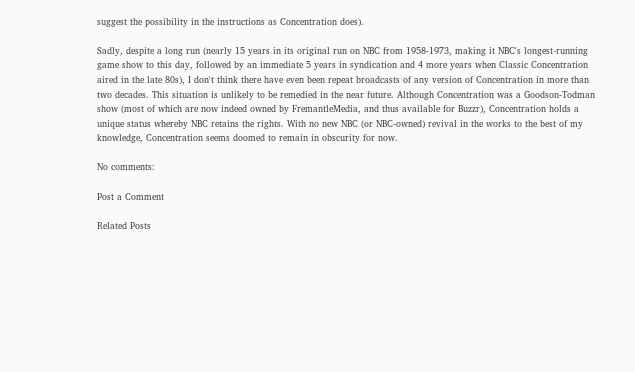suggest the possibility in the instructions as Concentration does).

Sadly, despite a long run (nearly 15 years in its original run on NBC from 1958-1973, making it NBC's longest-running game show to this day, followed by an immediate 5 years in syndication and 4 more years when Classic Concentration aired in the late 80s), I don't think there have even been repeat broadcasts of any version of Concentration in more than two decades. This situation is unlikely to be remedied in the near future. Although Concentration was a Goodson-Todman show (most of which are now indeed owned by FremantleMedia, and thus available for Buzzr), Concentration holds a unique status whereby NBC retains the rights. With no new NBC (or NBC-owned) revival in the works to the best of my knowledge, Concentration seems doomed to remain in obscurity for now.

No comments:

Post a Comment

Related Posts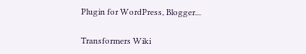Plugin for WordPress, Blogger...

Transformers Wiki